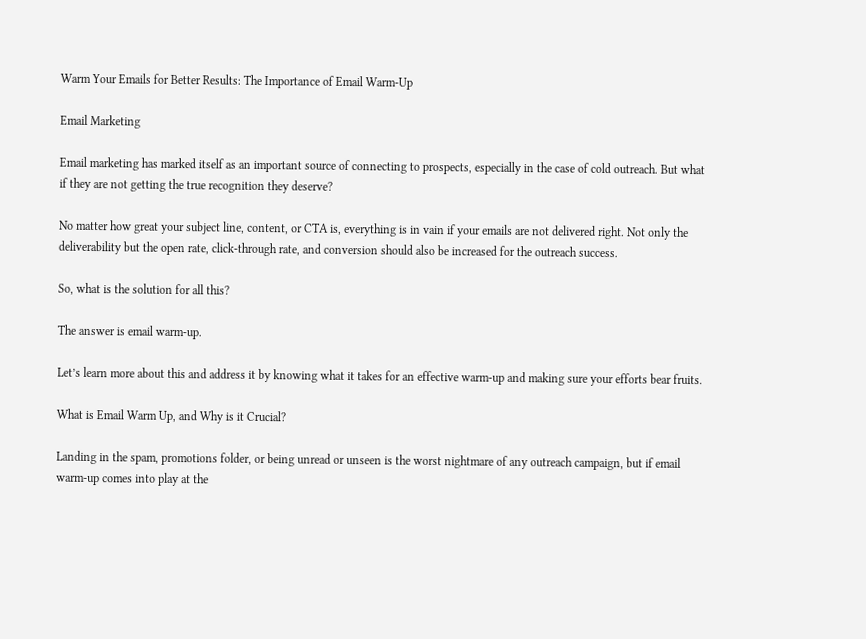Warm Your Emails for Better Results: The Importance of Email Warm-Up

Email Marketing

Email marketing has marked itself as an important source of connecting to prospects, especially in the case of cold outreach. But what if they are not getting the true recognition they deserve?

No matter how great your subject line, content, or CTA is, everything is in vain if your emails are not delivered right. Not only the deliverability but the open rate, click-through rate, and conversion should also be increased for the outreach success.

So, what is the solution for all this?

The answer is email warm-up.

Let’s learn more about this and address it by knowing what it takes for an effective warm-up and making sure your efforts bear fruits.

What is Email Warm Up, and Why is it Crucial?

Landing in the spam, promotions folder, or being unread or unseen is the worst nightmare of any outreach campaign, but if email warm-up comes into play at the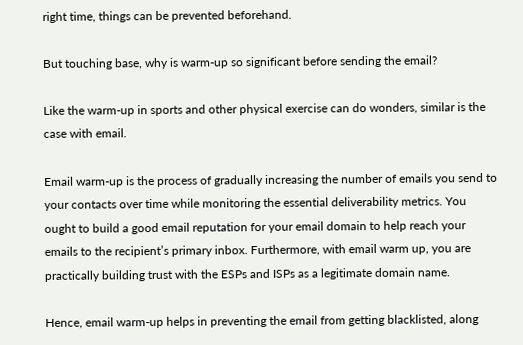right time, things can be prevented beforehand.

But touching base, why is warm-up so significant before sending the email?

Like the warm-up in sports and other physical exercise can do wonders, similar is the case with email.

Email warm-up is the process of gradually increasing the number of emails you send to your contacts over time while monitoring the essential deliverability metrics. You ought to build a good email reputation for your email domain to help reach your emails to the recipient’s primary inbox. Furthermore, with email warm up, you are practically building trust with the ESPs and ISPs as a legitimate domain name.

Hence, email warm-up helps in preventing the email from getting blacklisted, along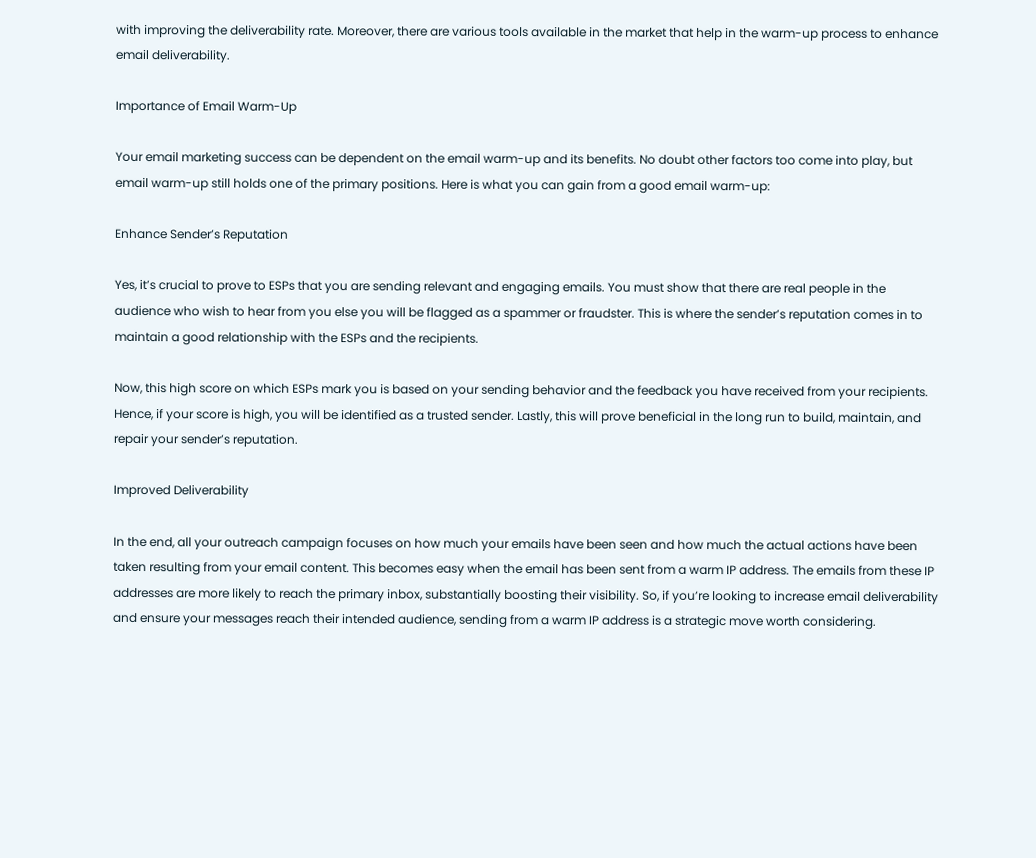with improving the deliverability rate. Moreover, there are various tools available in the market that help in the warm-up process to enhance email deliverability.

Importance of Email Warm-Up

Your email marketing success can be dependent on the email warm-up and its benefits. No doubt other factors too come into play, but email warm-up still holds one of the primary positions. Here is what you can gain from a good email warm-up:

Enhance Sender’s Reputation

Yes, it’s crucial to prove to ESPs that you are sending relevant and engaging emails. You must show that there are real people in the audience who wish to hear from you else you will be flagged as a spammer or fraudster. This is where the sender’s reputation comes in to maintain a good relationship with the ESPs and the recipients.

Now, this high score on which ESPs mark you is based on your sending behavior and the feedback you have received from your recipients. Hence, if your score is high, you will be identified as a trusted sender. Lastly, this will prove beneficial in the long run to build, maintain, and repair your sender’s reputation.

Improved Deliverability

In the end, all your outreach campaign focuses on how much your emails have been seen and how much the actual actions have been taken resulting from your email content. This becomes easy when the email has been sent from a warm IP address. The emails from these IP addresses are more likely to reach the primary inbox, substantially boosting their visibility. So, if you’re looking to increase email deliverability and ensure your messages reach their intended audience, sending from a warm IP address is a strategic move worth considering.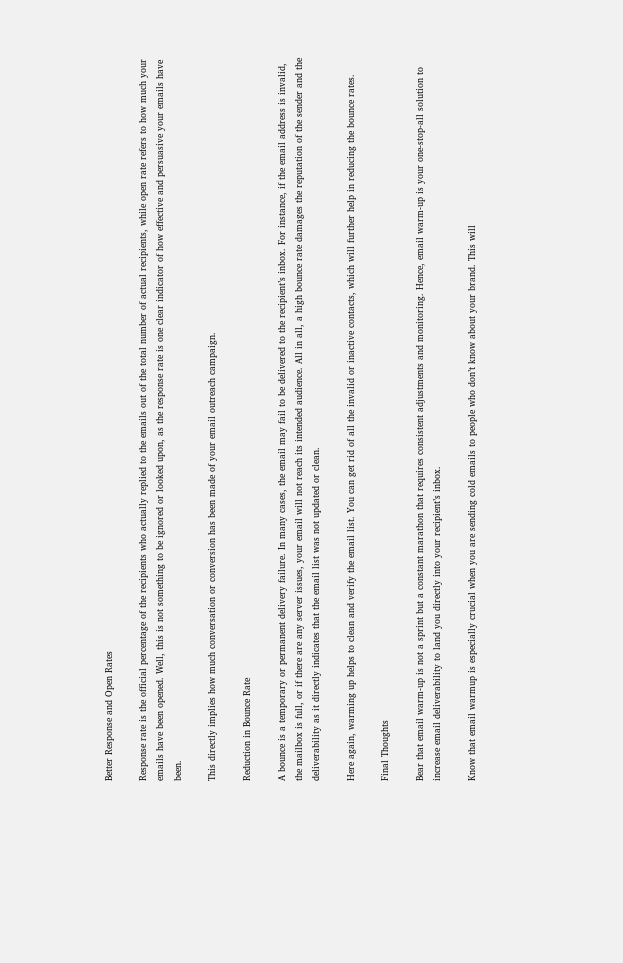Better Response and Open Rates

Response rate is the official percentage of the recipients who actually replied to the emails out of the total number of actual recipients, while open rate refers to how much your emails have been opened. Well, this is not something to be ignored or looked upon, as the response rate is one clear indicator of how effective and persuasive your emails have been.

This directly implies how much conversation or conversion has been made of your email outreach campaign.

Reduction in Bounce Rate

A bounce is a temporary or permanent delivery failure. In many cases, the email may fail to be delivered to the recipient’s inbox. For instance, if the email address is invalid, the mailbox is full, or if there are any server issues, your email will not reach its intended audience. All in all, a high bounce rate damages the reputation of the sender and the deliverability as it directly indicates that the email list was not updated or clean.

Here again, warming up helps to clean and verify the email list. You can get rid of all the invalid or inactive contacts, which will further help in reducing the bounce rates.

Final Thoughts

Bear that email warm-up is not a sprint but a constant marathon that requires consistent adjustments and monitoring. Hence, email warm-up is your one-stop-all solution to increase email deliverability to land you directly into your recipient’s inbox.

Know that email warmup is especially crucial when you are sending cold emails to people who don’t know about your brand. This will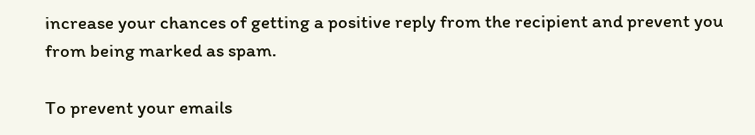increase your chances of getting a positive reply from the recipient and prevent you from being marked as spam.

To prevent your emails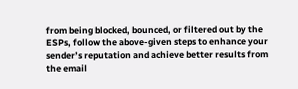from being blocked, bounced, or filtered out by the ESPs, follow the above-given steps to enhance your sender’s reputation and achieve better results from the email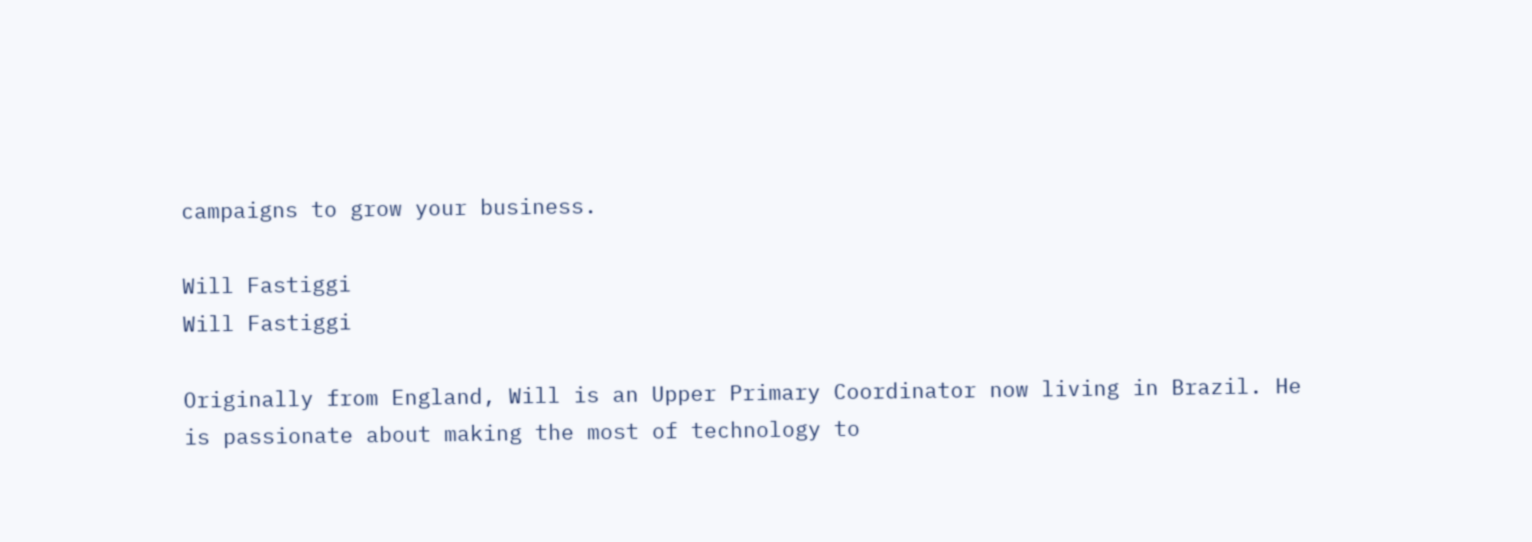campaigns to grow your business.

Will Fastiggi
Will Fastiggi

Originally from England, Will is an Upper Primary Coordinator now living in Brazil. He is passionate about making the most of technology to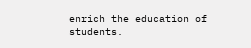enrich the education of students.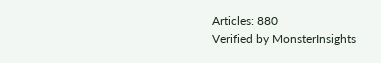Articles: 880
Verified by MonsterInsights